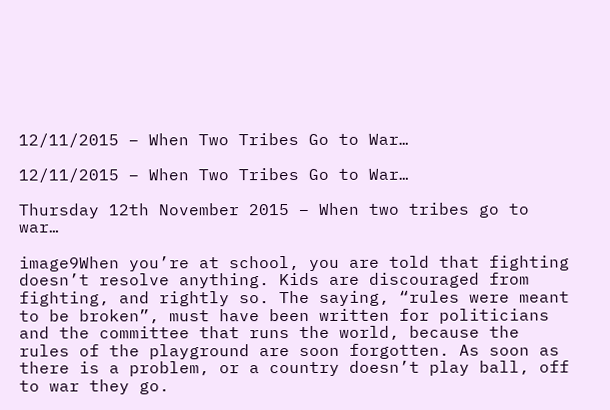12/11/2015 – When Two Tribes Go to War…

12/11/2015 – When Two Tribes Go to War…

Thursday 12th November 2015 – When two tribes go to war…

image9When you’re at school, you are told that fighting doesn’t resolve anything. Kids are discouraged from fighting, and rightly so. The saying, “rules were meant to be broken”, must have been written for politicians and the committee that runs the world, because the rules of the playground are soon forgotten. As soon as there is a problem, or a country doesn’t play ball, off to war they go.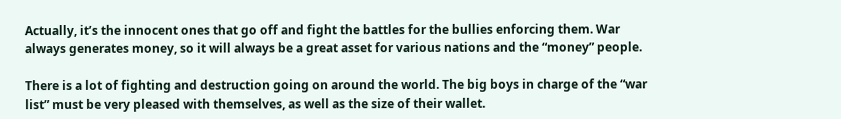Actually, it’s the innocent ones that go off and fight the battles for the bullies enforcing them. War always generates money, so it will always be a great asset for various nations and the “money” people.

There is a lot of fighting and destruction going on around the world. The big boys in charge of the “war list” must be very pleased with themselves, as well as the size of their wallet.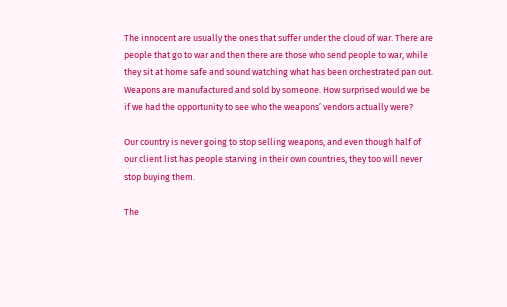The innocent are usually the ones that suffer under the cloud of war. There are people that go to war and then there are those who send people to war, while they sit at home safe and sound watching what has been orchestrated pan out. Weapons are manufactured and sold by someone. How surprised would we be if we had the opportunity to see who the weapons’ vendors actually were?

Our country is never going to stop selling weapons, and even though half of our client list has people starving in their own countries, they too will never stop buying them.

The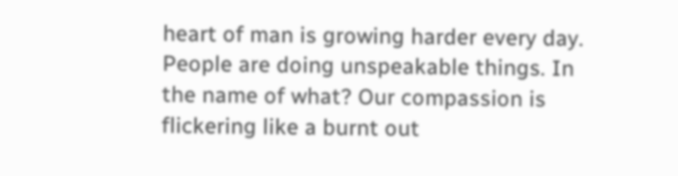heart of man is growing harder every day. People are doing unspeakable things. In the name of what? Our compassion is flickering like a burnt out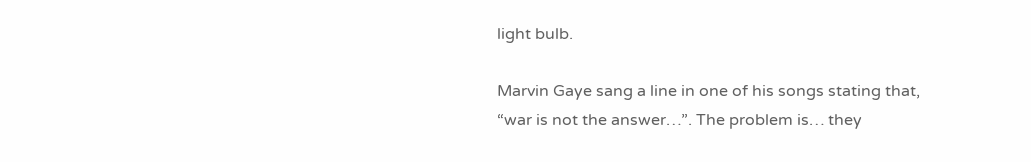light bulb.

Marvin Gaye sang a line in one of his songs stating that, “war is not the answer…”. The problem is… they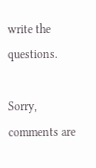write the questions.

Sorry, comments are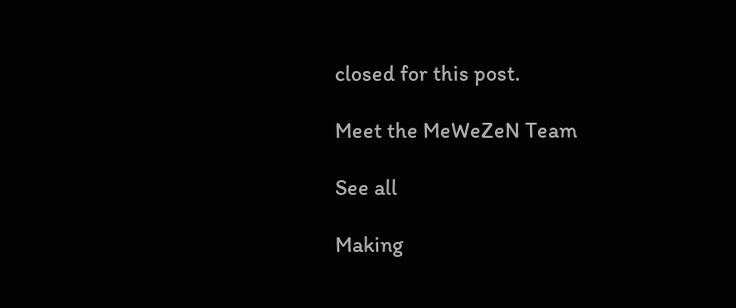closed for this post.

Meet the MeWeZeN Team

See all

Making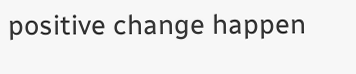positive change happen